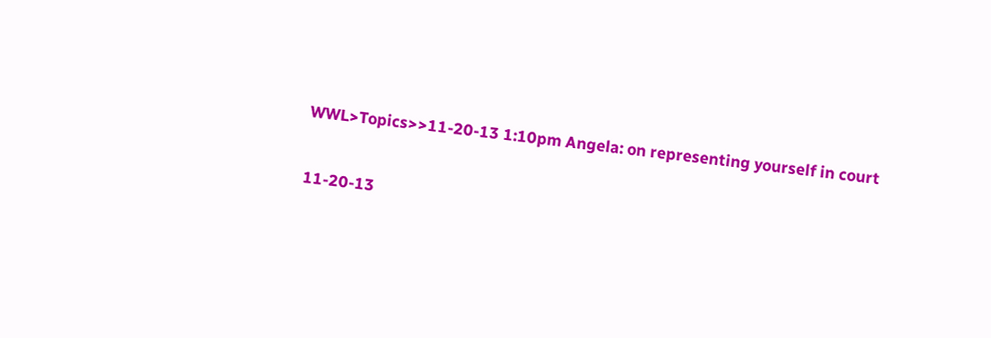WWL>Topics>>11-20-13 1:10pm Angela: on representing yourself in court

11-20-13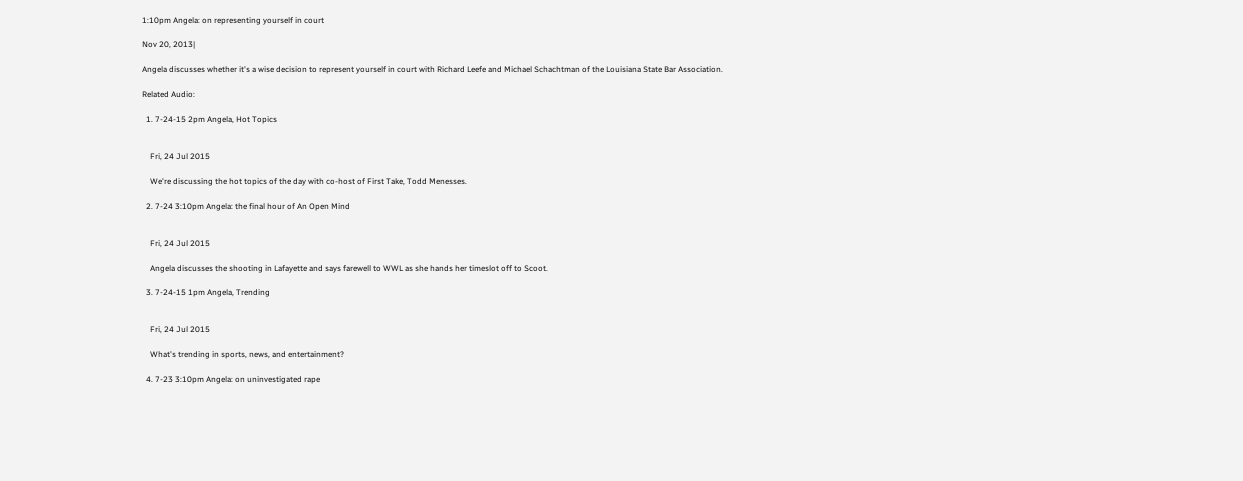1:10pm Angela: on representing yourself in court

Nov 20, 2013|

Angela discusses whether it's a wise decision to represent yourself in court with Richard Leefe and Michael Schachtman of the Louisiana State Bar Association.

Related Audio:

  1. 7-24-15 2pm Angela, Hot Topics


    Fri, 24 Jul 2015

    We're discussing the hot topics of the day with co-host of First Take, Todd Menesses.

  2. 7-24 3:10pm Angela: the final hour of An Open Mind


    Fri, 24 Jul 2015

    Angela discusses the shooting in Lafayette and says farewell to WWL as she hands her timeslot off to Scoot.

  3. 7-24-15 1pm Angela, Trending


    Fri, 24 Jul 2015

    What's trending in sports, news, and entertainment?

  4. 7-23 3:10pm Angela: on uninvestigated rape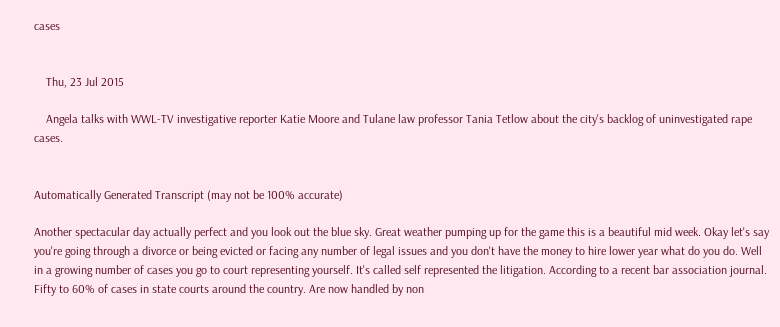cases


    Thu, 23 Jul 2015

    Angela talks with WWL-TV investigative reporter Katie Moore and Tulane law professor Tania Tetlow about the city's backlog of uninvestigated rape cases.


Automatically Generated Transcript (may not be 100% accurate)

Another spectacular day actually perfect and you look out the blue sky. Great weather pumping up for the game this is a beautiful mid week. Okay let's say you're going through a divorce or being evicted or facing any number of legal issues and you don't have the money to hire lower year what do you do. Well in a growing number of cases you go to court representing yourself. It's called self represented the litigation. According to a recent bar association journal. Fifty to 60% of cases in state courts around the country. Are now handled by non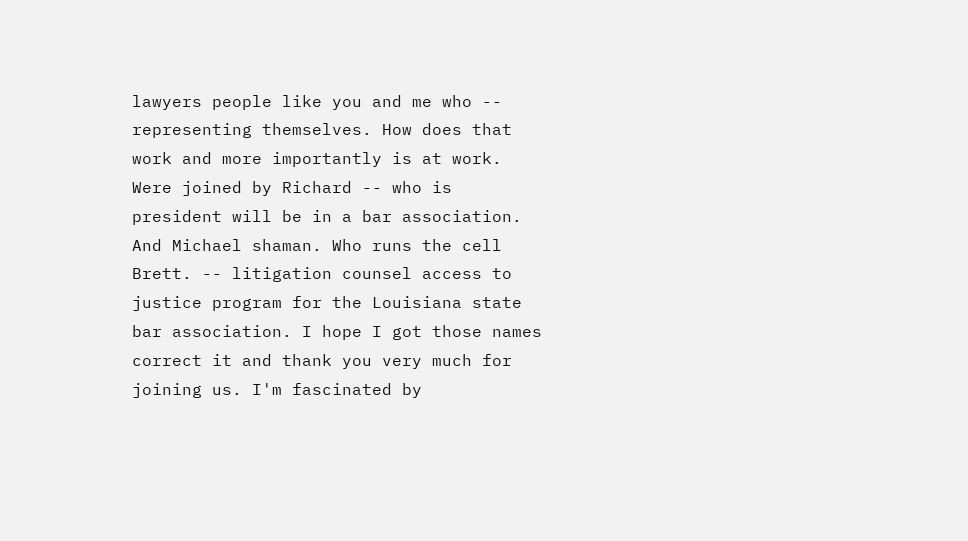lawyers people like you and me who -- representing themselves. How does that work and more importantly is at work. Were joined by Richard -- who is president will be in a bar association. And Michael shaman. Who runs the cell Brett. -- litigation counsel access to justice program for the Louisiana state bar association. I hope I got those names correct it and thank you very much for joining us. I'm fascinated by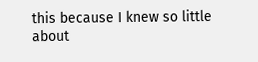this because I knew so little about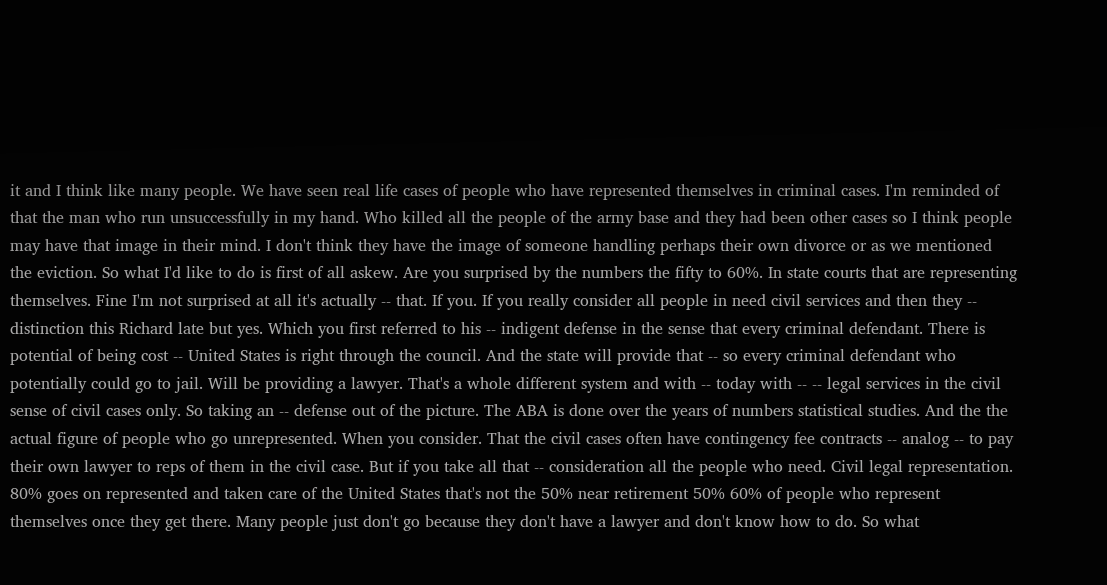it and I think like many people. We have seen real life cases of people who have represented themselves in criminal cases. I'm reminded of that the man who run unsuccessfully in my hand. Who killed all the people of the army base and they had been other cases so I think people may have that image in their mind. I don't think they have the image of someone handling perhaps their own divorce or as we mentioned the eviction. So what I'd like to do is first of all askew. Are you surprised by the numbers the fifty to 60%. In state courts that are representing themselves. Fine I'm not surprised at all it's actually -- that. If you. If you really consider all people in need civil services and then they -- distinction this Richard late but yes. Which you first referred to his -- indigent defense in the sense that every criminal defendant. There is potential of being cost -- United States is right through the council. And the state will provide that -- so every criminal defendant who potentially could go to jail. Will be providing a lawyer. That's a whole different system and with -- today with -- -- legal services in the civil sense of civil cases only. So taking an -- defense out of the picture. The ABA is done over the years of numbers statistical studies. And the the actual figure of people who go unrepresented. When you consider. That the civil cases often have contingency fee contracts -- analog -- to pay their own lawyer to reps of them in the civil case. But if you take all that -- consideration all the people who need. Civil legal representation. 80% goes on represented and taken care of the United States that's not the 50% near retirement 50% 60% of people who represent themselves once they get there. Many people just don't go because they don't have a lawyer and don't know how to do. So what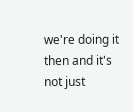we're doing it then and it's not just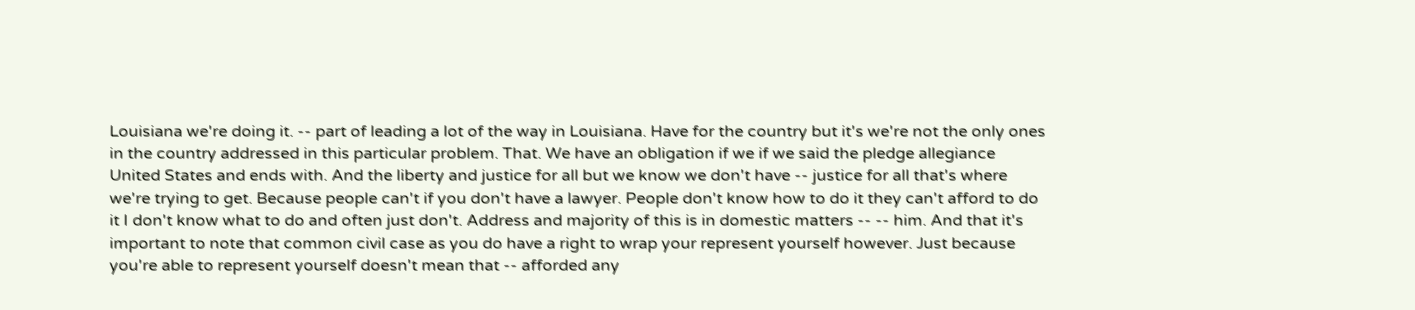Louisiana we're doing it. -- part of leading a lot of the way in Louisiana. Have for the country but it's we're not the only ones in the country addressed in this particular problem. That. We have an obligation if we if we said the pledge allegiance United States and ends with. And the liberty and justice for all but we know we don't have -- justice for all that's where we're trying to get. Because people can't if you don't have a lawyer. People don't know how to do it they can't afford to do it I don't know what to do and often just don't. Address and majority of this is in domestic matters -- -- him. And that it's important to note that common civil case as you do have a right to wrap your represent yourself however. Just because you're able to represent yourself doesn't mean that -- afforded any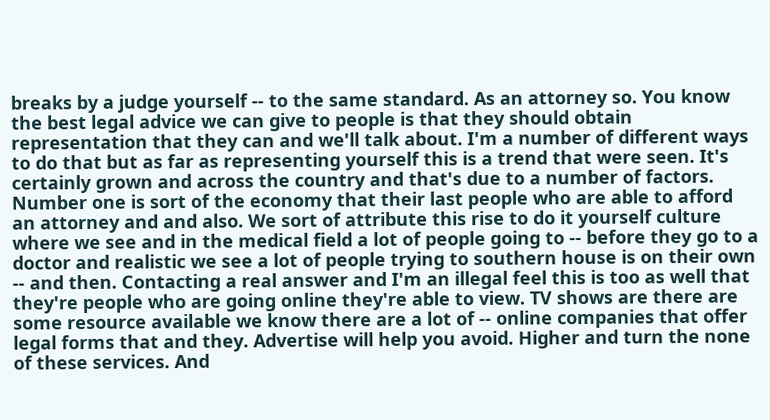breaks by a judge yourself -- to the same standard. As an attorney so. You know the best legal advice we can give to people is that they should obtain representation that they can and we'll talk about. I'm a number of different ways to do that but as far as representing yourself this is a trend that were seen. It's certainly grown and across the country and that's due to a number of factors. Number one is sort of the economy that their last people who are able to afford an attorney and and also. We sort of attribute this rise to do it yourself culture where we see and in the medical field a lot of people going to -- before they go to a doctor and realistic we see a lot of people trying to southern house is on their own -- and then. Contacting a real answer and I'm an illegal feel this is too as well that they're people who are going online they're able to view. TV shows are there are some resource available we know there are a lot of -- online companies that offer legal forms that and they. Advertise will help you avoid. Higher and turn the none of these services. And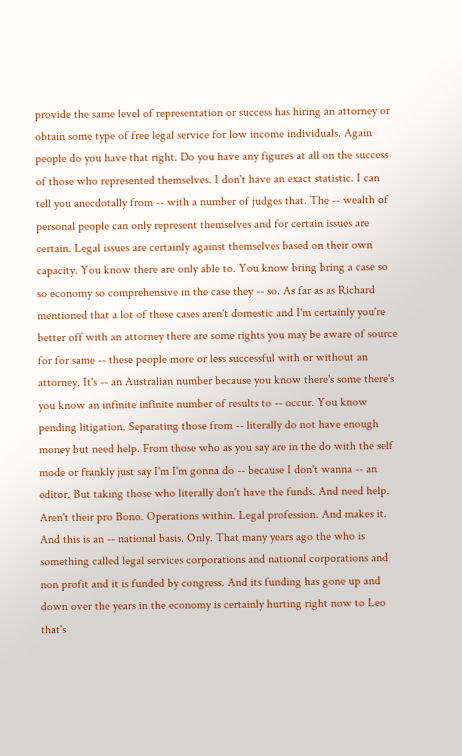provide the same level of representation or success has hiring an attorney or obtain some type of free legal service for low income individuals. Again people do you have that right. Do you have any figures at all on the success of those who represented themselves. I don't have an exact statistic. I can tell you anecdotally from -- with a number of judges that. The -- wealth of personal people can only represent themselves and for certain issues are certain. Legal issues are certainly against themselves based on their own capacity. You know there are only able to. You know bring bring a case so so economy so comprehensive in the case they -- so. As far as as Richard mentioned that a lot of these cases aren't domestic and I'm certainly you're better off with an attorney there are some rights you may be aware of source for for same -- these people more or less successful with or without an attorney. It's -- an Australian number because you know there's some there's you know an infinite infinite number of results to -- occur. You know pending litigation. Separating those from -- literally do not have enough money but need help. From those who as you say are in the do with the self mode or frankly just say I'm I'm gonna do -- because I don't wanna -- an editor. But taking those who literally don't have the funds. And need help. Aren't their pro Bono. Operations within. Legal profession. And makes it. And this is an -- national basis. Only. That many years ago the who is something called legal services corporations and national corporations and non profit and it is funded by congress. And its funding has gone up and down over the years in the economy is certainly hurting right now to Leo that's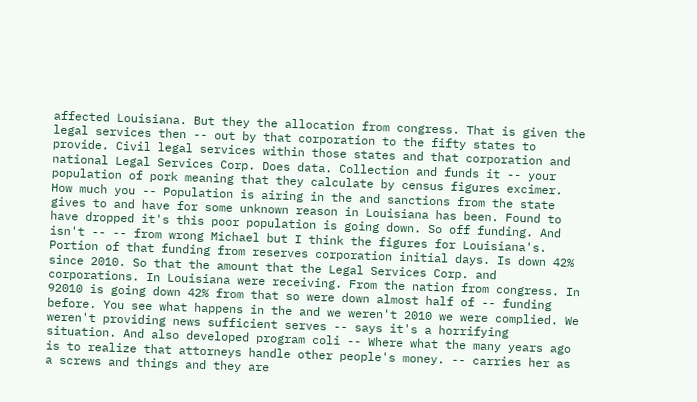affected Louisiana. But they the allocation from congress. That is given the legal services then -- out by that corporation to the fifty states to provide. Civil legal services within those states and that corporation and national Legal Services Corp. Does data. Collection and funds it -- your population of pork meaning that they calculate by census figures excimer. How much you -- Population is airing in the and sanctions from the state gives to and have for some unknown reason in Louisiana has been. Found to have dropped it's this poor population is going down. So off funding. And isn't -- -- from wrong Michael but I think the figures for Louisiana's. Portion of that funding from reserves corporation initial days. Is down 42% since 2010. So that the amount that the Legal Services Corp. and corporations. In Louisiana were receiving. From the nation from congress. In 92010 is going down 42% from that so were down almost half of -- funding before. You see what happens in the and we weren't 2010 we were complied. We weren't providing news sufficient serves -- says it's a horrifying situation. And also developed program coli -- Where what the many years ago is to realize that attorneys handle other people's money. -- carries her as a screws and things and they are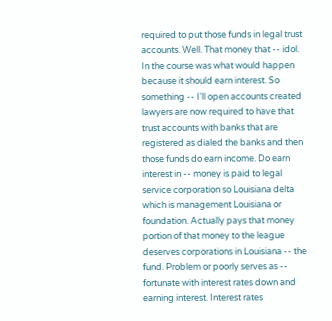required to put those funds in legal trust accounts. Well. That money that -- idol. In the course was what would happen because it should earn interest. So something -- I'll open accounts created lawyers are now required to have that trust accounts with banks that are registered as dialed the banks and then those funds do earn income. Do earn interest in -- money is paid to legal service corporation so Louisiana delta which is management Louisiana or foundation. Actually pays that money portion of that money to the league deserves corporations in Louisiana -- the fund. Problem or poorly serves as -- fortunate with interest rates down and earning interest. Interest rates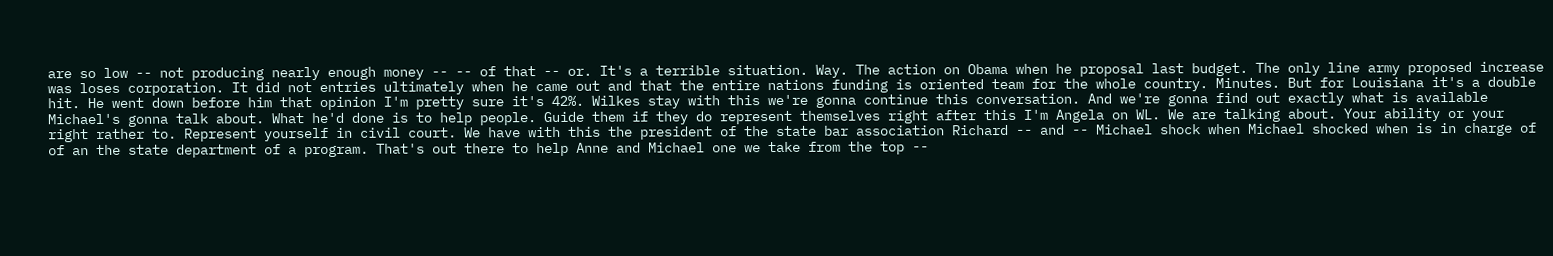are so low -- not producing nearly enough money -- -- of that -- or. It's a terrible situation. Way. The action on Obama when he proposal last budget. The only line army proposed increase was loses corporation. It did not entries ultimately when he came out and that the entire nations funding is oriented team for the whole country. Minutes. But for Louisiana it's a double hit. He went down before him that opinion I'm pretty sure it's 42%. Wilkes stay with this we're gonna continue this conversation. And we're gonna find out exactly what is available Michael's gonna talk about. What he'd done is to help people. Guide them if they do represent themselves right after this I'm Angela on WL. We are talking about. Your ability or your right rather to. Represent yourself in civil court. We have with this the president of the state bar association Richard -- and -- Michael shock when Michael shocked when is in charge of of an the state department of a program. That's out there to help Anne and Michael one we take from the top --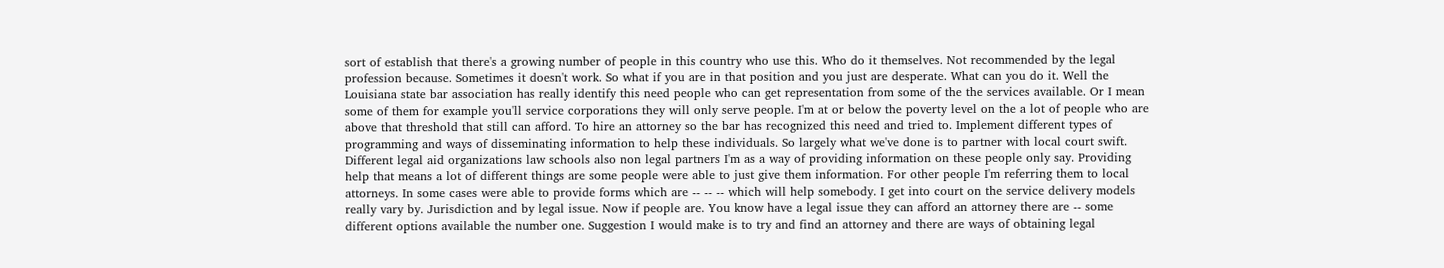sort of establish that there's a growing number of people in this country who use this. Who do it themselves. Not recommended by the legal profession because. Sometimes it doesn't work. So what if you are in that position and you just are desperate. What can you do it. Well the Louisiana state bar association has really identify this need people who can get representation from some of the the services available. Or I mean some of them for example you'll service corporations they will only serve people. I'm at or below the poverty level on the a lot of people who are above that threshold that still can afford. To hire an attorney so the bar has recognized this need and tried to. Implement different types of programming and ways of disseminating information to help these individuals. So largely what we've done is to partner with local court swift. Different legal aid organizations law schools also non legal partners I'm as a way of providing information on these people only say. Providing help that means a lot of different things are some people were able to just give them information. For other people I'm referring them to local attorneys. In some cases were able to provide forms which are -- -- -- which will help somebody. I get into court on the service delivery models really vary by. Jurisdiction and by legal issue. Now if people are. You know have a legal issue they can afford an attorney there are -- some different options available the number one. Suggestion I would make is to try and find an attorney and there are ways of obtaining legal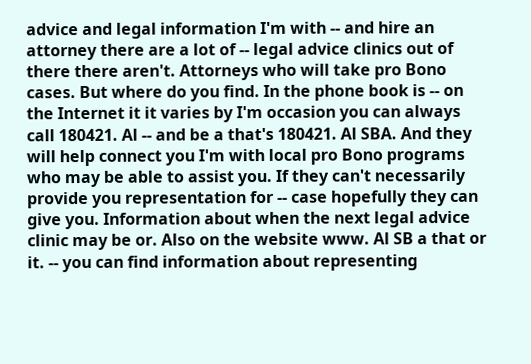advice and legal information I'm with -- and hire an attorney there are a lot of -- legal advice clinics out of there there aren't. Attorneys who will take pro Bono cases. But where do you find. In the phone book is -- on the Internet it it varies by I'm occasion you can always call 180421. Al -- and be a that's 180421. Al SBA. And they will help connect you I'm with local pro Bono programs who may be able to assist you. If they can't necessarily provide you representation for -- case hopefully they can give you. Information about when the next legal advice clinic may be or. Also on the website www. Al SB a that or it. -- you can find information about representing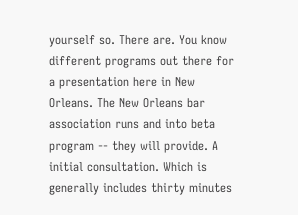yourself so. There are. You know different programs out there for a presentation here in New Orleans. The New Orleans bar association runs and into beta program -- they will provide. A initial consultation. Which is generally includes thirty minutes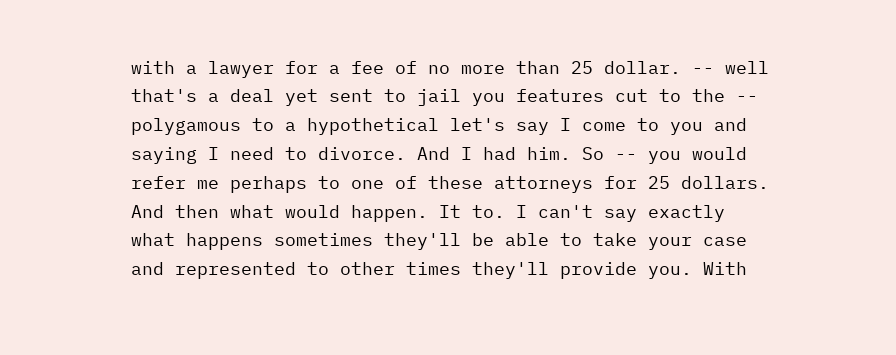with a lawyer for a fee of no more than 25 dollar. -- well that's a deal yet sent to jail you features cut to the -- polygamous to a hypothetical let's say I come to you and saying I need to divorce. And I had him. So -- you would refer me perhaps to one of these attorneys for 25 dollars. And then what would happen. It to. I can't say exactly what happens sometimes they'll be able to take your case and represented to other times they'll provide you. With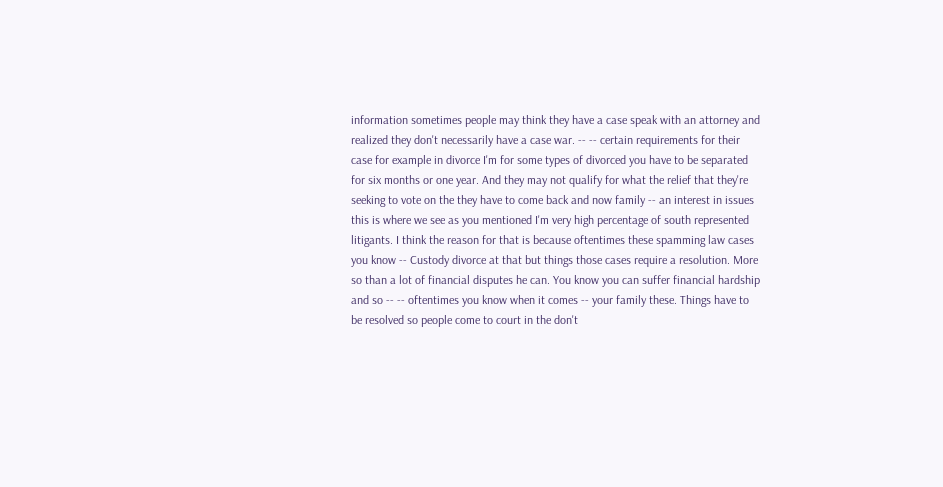information sometimes people may think they have a case speak with an attorney and realized they don't necessarily have a case war. -- -- certain requirements for their case for example in divorce I'm for some types of divorced you have to be separated for six months or one year. And they may not qualify for what the relief that they're seeking to vote on the they have to come back and now family -- an interest in issues this is where we see as you mentioned I'm very high percentage of south represented litigants. I think the reason for that is because oftentimes these spamming law cases you know -- Custody divorce at that but things those cases require a resolution. More so than a lot of financial disputes he can. You know you can suffer financial hardship and so -- -- oftentimes you know when it comes -- your family these. Things have to be resolved so people come to court in the don't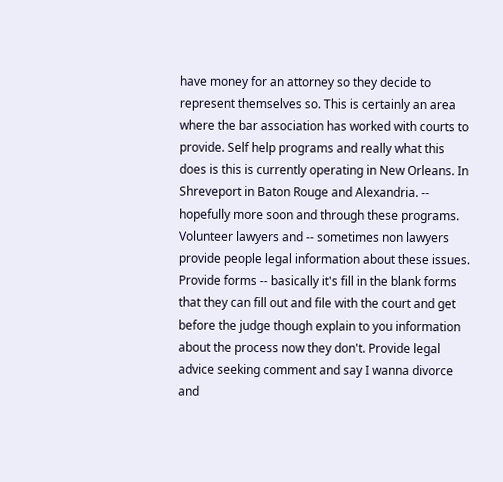have money for an attorney so they decide to represent themselves so. This is certainly an area where the bar association has worked with courts to provide. Self help programs and really what this does is this is currently operating in New Orleans. In Shreveport in Baton Rouge and Alexandria. -- hopefully more soon and through these programs. Volunteer lawyers and -- sometimes non lawyers provide people legal information about these issues. Provide forms -- basically it's fill in the blank forms that they can fill out and file with the court and get before the judge though explain to you information about the process now they don't. Provide legal advice seeking comment and say I wanna divorce and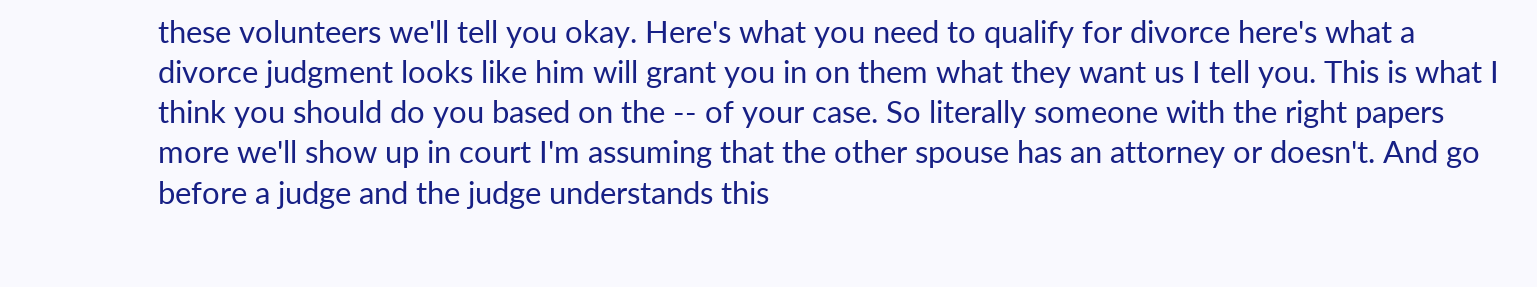these volunteers we'll tell you okay. Here's what you need to qualify for divorce here's what a divorce judgment looks like him will grant you in on them what they want us I tell you. This is what I think you should do you based on the -- of your case. So literally someone with the right papers more we'll show up in court I'm assuming that the other spouse has an attorney or doesn't. And go before a judge and the judge understands this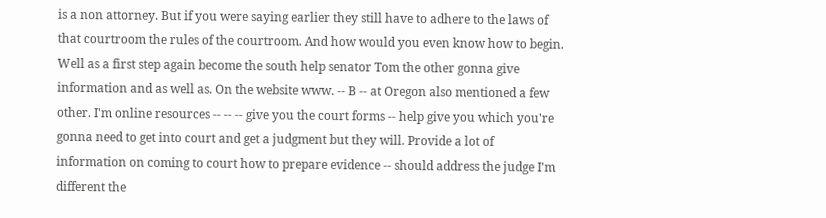is a non attorney. But if you were saying earlier they still have to adhere to the laws of that courtroom the rules of the courtroom. And how would you even know how to begin. Well as a first step again become the south help senator Tom the other gonna give information and as well as. On the website www. -- B -- at Oregon also mentioned a few other. I'm online resources -- -- -- give you the court forms -- help give you which you're gonna need to get into court and get a judgment but they will. Provide a lot of information on coming to court how to prepare evidence -- should address the judge I'm different the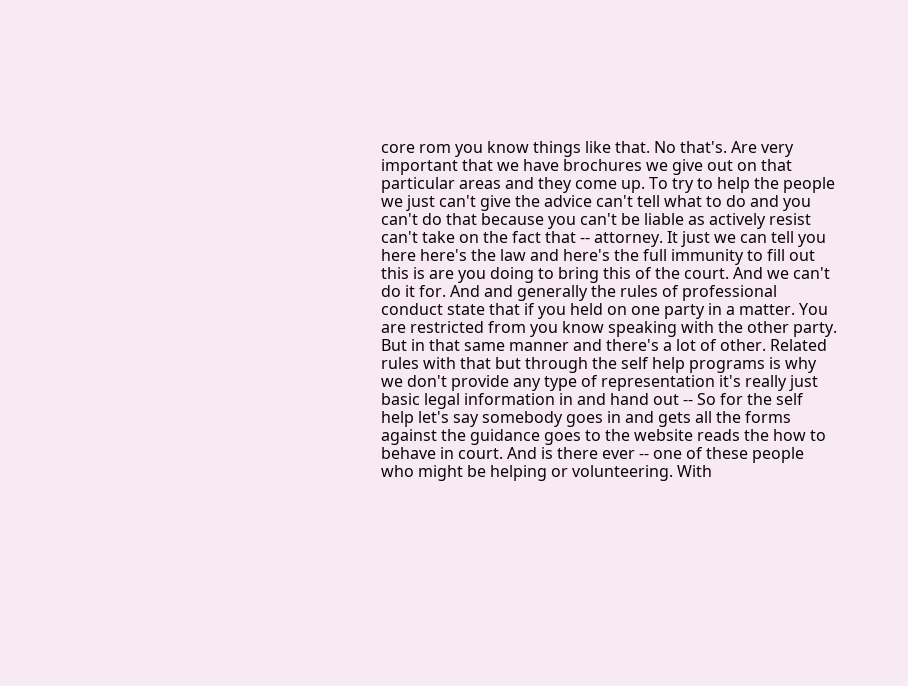core rom you know things like that. No that's. Are very important that we have brochures we give out on that particular areas and they come up. To try to help the people we just can't give the advice can't tell what to do and you can't do that because you can't be liable as actively resist can't take on the fact that -- attorney. It just we can tell you here here's the law and here's the full immunity to fill out this is are you doing to bring this of the court. And we can't do it for. And and generally the rules of professional conduct state that if you held on one party in a matter. You are restricted from you know speaking with the other party. But in that same manner and there's a lot of other. Related rules with that but through the self help programs is why we don't provide any type of representation it's really just basic legal information in and hand out -- So for the self help let's say somebody goes in and gets all the forms against the guidance goes to the website reads the how to behave in court. And is there ever -- one of these people who might be helping or volunteering. With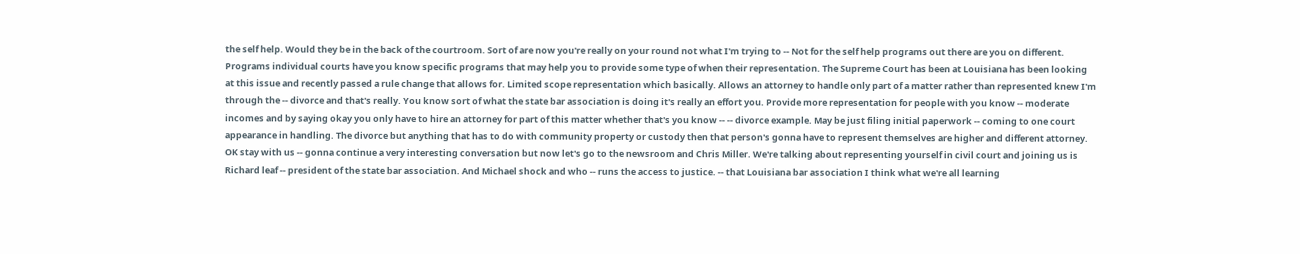the self help. Would they be in the back of the courtroom. Sort of are now you're really on your round not what I'm trying to -- Not for the self help programs out there are you on different. Programs individual courts have you know specific programs that may help you to provide some type of when their representation. The Supreme Court has been at Louisiana has been looking at this issue and recently passed a rule change that allows for. Limited scope representation which basically. Allows an attorney to handle only part of a matter rather than represented knew I'm through the -- divorce and that's really. You know sort of what the state bar association is doing it's really an effort you. Provide more representation for people with you know -- moderate incomes and by saying okay you only have to hire an attorney for part of this matter whether that's you know -- -- divorce example. May be just filing initial paperwork -- coming to one court appearance in handling. The divorce but anything that has to do with community property or custody then that person's gonna have to represent themselves are higher and different attorney. OK stay with us -- gonna continue a very interesting conversation but now let's go to the newsroom and Chris Miller. We're talking about representing yourself in civil court and joining us is Richard leaf -- president of the state bar association. And Michael shock and who -- runs the access to justice. -- that Louisiana bar association I think what we're all learning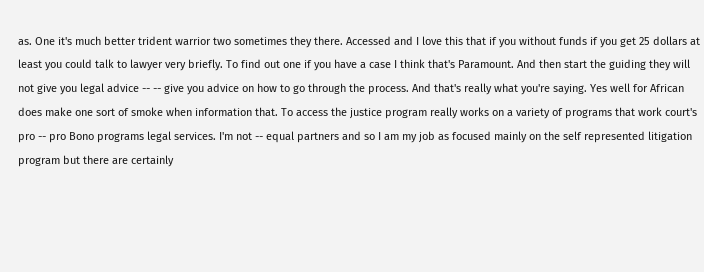as. One it's much better trident warrior two sometimes they there. Accessed and I love this that if you without funds if you get 25 dollars at least you could talk to lawyer very briefly. To find out one if you have a case I think that's Paramount. And then start the guiding they will not give you legal advice -- -- give you advice on how to go through the process. And that's really what you're saying. Yes well for African does make one sort of smoke when information that. To access the justice program really works on a variety of programs that work court's pro -- pro Bono programs legal services. I'm not -- equal partners and so I am my job as focused mainly on the self represented litigation program but there are certainly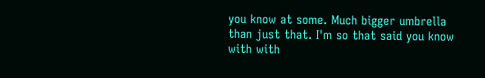you know at some. Much bigger umbrella than just that. I'm so that said you know with with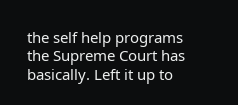the self help programs the Supreme Court has basically. Left it up to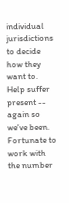individual jurisdictions to decide how they want to. Help suffer present -- again so we've been. Fortunate to work with the number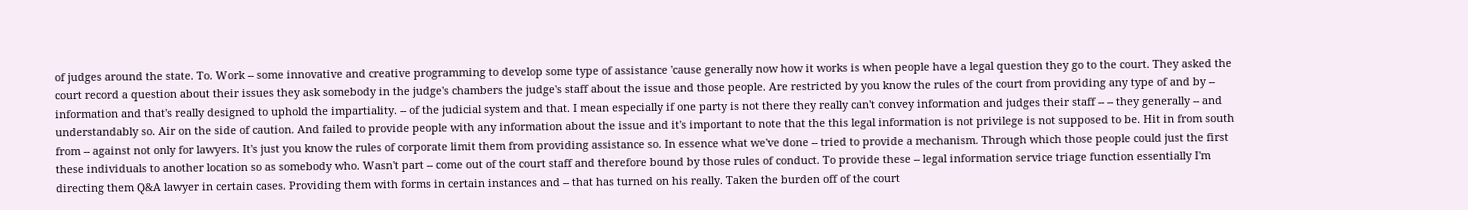of judges around the state. To. Work -- some innovative and creative programming to develop some type of assistance 'cause generally now how it works is when people have a legal question they go to the court. They asked the court record a question about their issues they ask somebody in the judge's chambers the judge's staff about the issue and those people. Are restricted by you know the rules of the court from providing any type of and by -- information and that's really designed to uphold the impartiality. -- of the judicial system and that. I mean especially if one party is not there they really can't convey information and judges their staff -- -- they generally -- and understandably so. Air on the side of caution. And failed to provide people with any information about the issue and it's important to note that the this legal information is not privilege is not supposed to be. Hit in from south from -- against not only for lawyers. It's just you know the rules of corporate limit them from providing assistance so. In essence what we've done -- tried to provide a mechanism. Through which those people could just the first these individuals to another location so as somebody who. Wasn't part -- come out of the court staff and therefore bound by those rules of conduct. To provide these -- legal information service triage function essentially I'm directing them Q&A lawyer in certain cases. Providing them with forms in certain instances and -- that has turned on his really. Taken the burden off of the court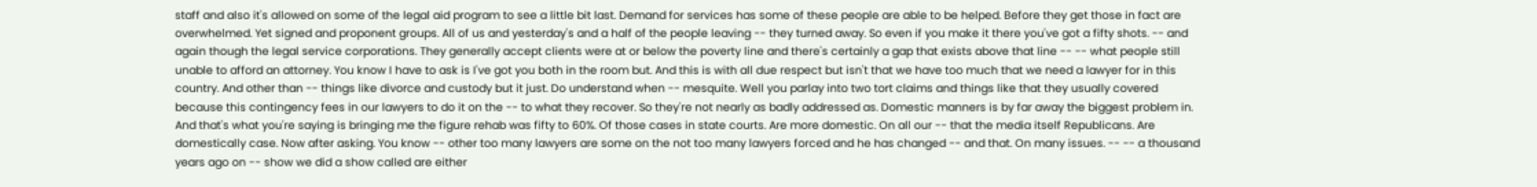staff and also it's allowed on some of the legal aid program to see a little bit last. Demand for services has some of these people are able to be helped. Before they get those in fact are overwhelmed. Yet signed and proponent groups. All of us and yesterday's and a half of the people leaving -- they turned away. So even if you make it there you've got a fifty shots. -- and again though the legal service corporations. They generally accept clients were at or below the poverty line and there's certainly a gap that exists above that line -- -- what people still unable to afford an attorney. You know I have to ask is I've got you both in the room but. And this is with all due respect but isn't that we have too much that we need a lawyer for in this country. And other than -- things like divorce and custody but it just. Do understand when -- mesquite. Well you parlay into two tort claims and things like that they usually covered because this contingency fees in our lawyers to do it on the -- to what they recover. So they're not nearly as badly addressed as. Domestic manners is by far away the biggest problem in. And that's what you're saying is bringing me the figure rehab was fifty to 60%. Of those cases in state courts. Are more domestic. On all our -- that the media itself Republicans. Are domestically case. Now after asking. You know -- other too many lawyers are some on the not too many lawyers forced and he has changed -- and that. On many issues. -- -- a thousand years ago on -- show we did a show called are either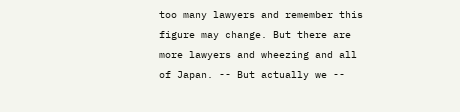too many lawyers and remember this figure may change. But there are more lawyers and wheezing and all of Japan. -- But actually we --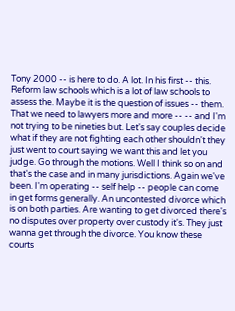Tony 2000 -- is here to do. A lot. In his first -- this. Reform law schools which is a lot of law schools to assess the. Maybe it is the question of issues -- them. That we need to lawyers more and more -- -- and I'm not trying to be nineties but. Let's say couples decide what if they are not fighting each other shouldn't they just went to court saying we want this and let you judge. Go through the motions. Well I think so on and that's the case and in many jurisdictions. Again we've been. I'm operating -- self help -- people can come in get forms generally. An uncontested divorce which is on both parties. Are wanting to get divorced there's no disputes over property over custody it's. They just wanna get through the divorce. You know these courts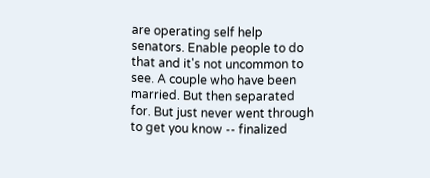are operating self help senators. Enable people to do that and it's not uncommon to see. A couple who have been married. But then separated for. But just never went through to get you know -- finalized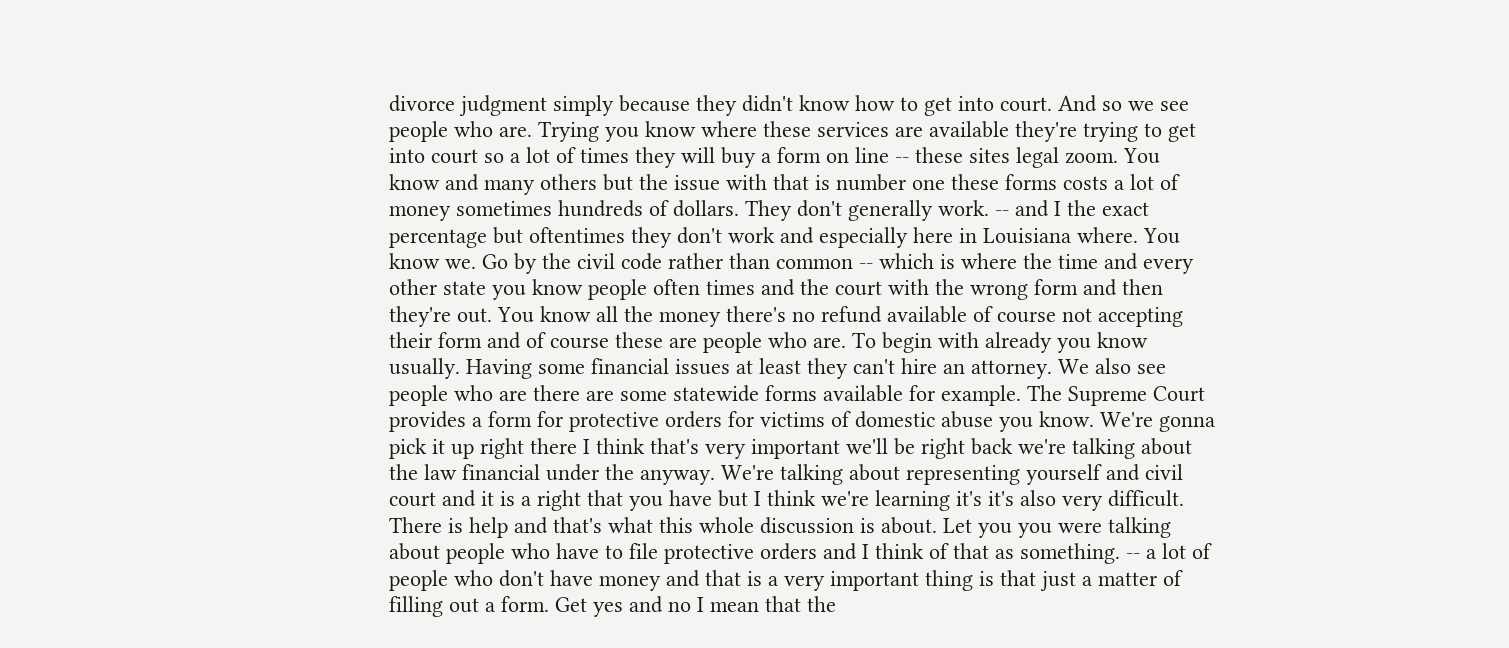divorce judgment simply because they didn't know how to get into court. And so we see people who are. Trying you know where these services are available they're trying to get into court so a lot of times they will buy a form on line -- these sites legal zoom. You know and many others but the issue with that is number one these forms costs a lot of money sometimes hundreds of dollars. They don't generally work. -- and I the exact percentage but oftentimes they don't work and especially here in Louisiana where. You know we. Go by the civil code rather than common -- which is where the time and every other state you know people often times and the court with the wrong form and then they're out. You know all the money there's no refund available of course not accepting their form and of course these are people who are. To begin with already you know usually. Having some financial issues at least they can't hire an attorney. We also see people who are there are some statewide forms available for example. The Supreme Court provides a form for protective orders for victims of domestic abuse you know. We're gonna pick it up right there I think that's very important we'll be right back we're talking about the law financial under the anyway. We're talking about representing yourself and civil court and it is a right that you have but I think we're learning it's it's also very difficult. There is help and that's what this whole discussion is about. Let you you were talking about people who have to file protective orders and I think of that as something. -- a lot of people who don't have money and that is a very important thing is that just a matter of filling out a form. Get yes and no I mean that the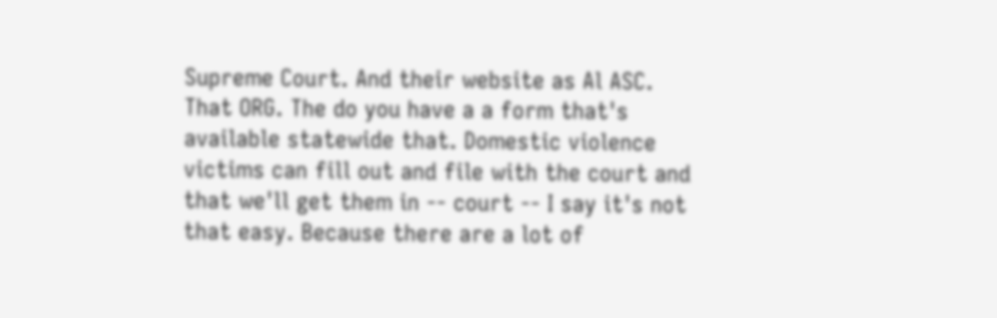Supreme Court. And their website as Al ASC. That ORG. The do you have a a form that's available statewide that. Domestic violence victims can fill out and file with the court and that we'll get them in -- court -- I say it's not that easy. Because there are a lot of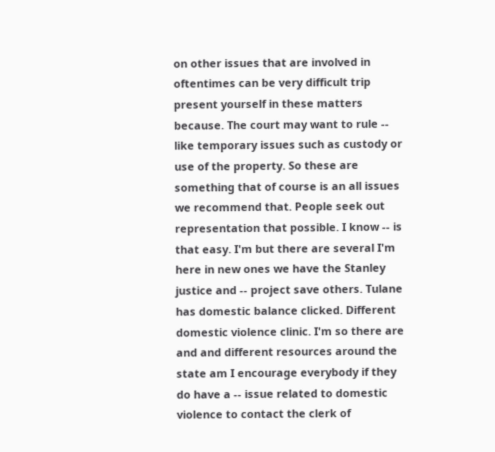on other issues that are involved in oftentimes can be very difficult trip present yourself in these matters because. The court may want to rule -- like temporary issues such as custody or use of the property. So these are something that of course is an all issues we recommend that. People seek out representation that possible. I know -- is that easy. I'm but there are several I'm here in new ones we have the Stanley justice and -- project save others. Tulane has domestic balance clicked. Different domestic violence clinic. I'm so there are and and different resources around the state am I encourage everybody if they do have a -- issue related to domestic violence to contact the clerk of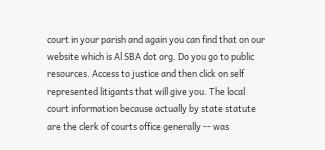court in your parish and again you can find that on our website which is Al SBA dot org. Do you go to public resources. Access to justice and then click on self represented litigants that will give you. The local court information because actually by state statute are the clerk of courts office generally -- was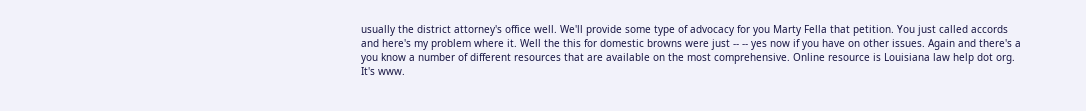usually the district attorney's office well. We'll provide some type of advocacy for you Marty Fella that petition. You just called accords and here's my problem where it. Well the this for domestic browns were just -- -- yes now if you have on other issues. Again and there's a you know a number of different resources that are available on the most comprehensive. Online resource is Louisiana law help dot org. It's www.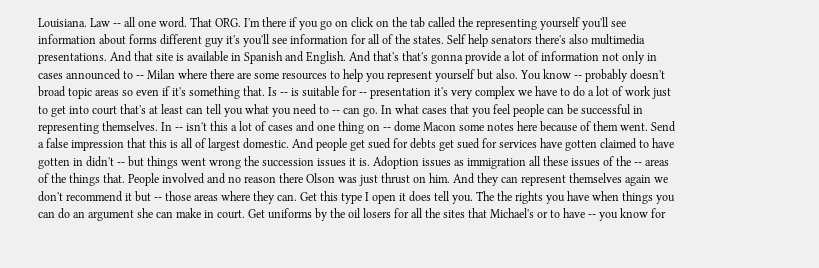Louisiana. Law -- all one word. That ORG. I'm there if you go on click on the tab called the representing yourself you'll see information about forms different guy it's you'll see information for all of the states. Self help senators there's also multimedia presentations. And that site is available in Spanish and English. And that's that's gonna provide a lot of information not only in cases announced to -- Milan where there are some resources to help you represent yourself but also. You know -- probably doesn't broad topic areas so even if it's something that. Is -- is suitable for -- presentation it's very complex we have to do a lot of work just to get into court that's at least can tell you what you need to -- can go. In what cases that you feel people can be successful in representing themselves. In -- isn't this a lot of cases and one thing on -- dome Macon some notes here because of them went. Send a false impression that this is all of largest domestic. And people get sued for debts get sued for services have gotten claimed to have gotten in didn't -- but things went wrong the succession issues it is. Adoption issues as immigration all these issues of the -- areas of the things that. People involved and no reason there Olson was just thrust on him. And they can represent themselves again we don't recommend it but -- those areas where they can. Get this type I open it does tell you. The the rights you have when things you can do an argument she can make in court. Get uniforms by the oil losers for all the sites that Michael's or to have -- you know for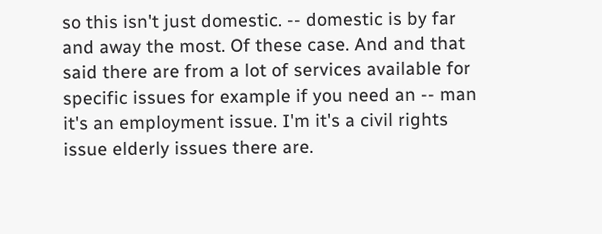so this isn't just domestic. -- domestic is by far and away the most. Of these case. And and that said there are from a lot of services available for specific issues for example if you need an -- man it's an employment issue. I'm it's a civil rights issue elderly issues there are.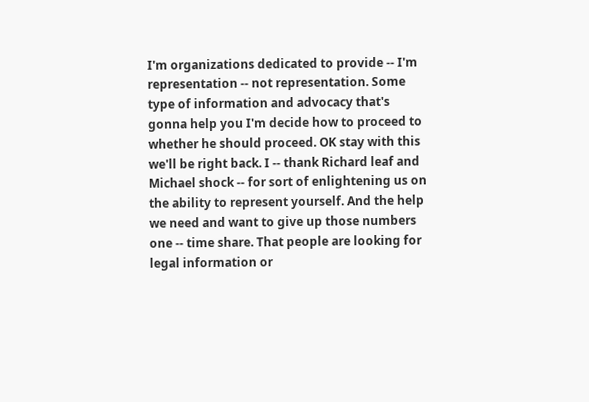I'm organizations dedicated to provide -- I'm representation -- not representation. Some type of information and advocacy that's gonna help you I'm decide how to proceed to whether he should proceed. OK stay with this we'll be right back. I -- thank Richard leaf and Michael shock -- for sort of enlightening us on the ability to represent yourself. And the help we need and want to give up those numbers one -- time share. That people are looking for legal information or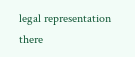legal representation there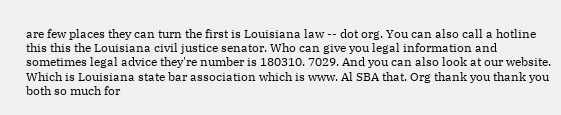are few places they can turn the first is Louisiana law -- dot org. You can also call a hotline this this the Louisiana civil justice senator. Who can give you legal information and sometimes legal advice they're number is 180310. 7029. And you can also look at our website. Which is Louisiana state bar association which is www. Al SBA that. Org thank you thank you both so much for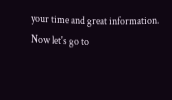your time and great information. Now let's go to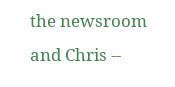the newsroom and Chris --